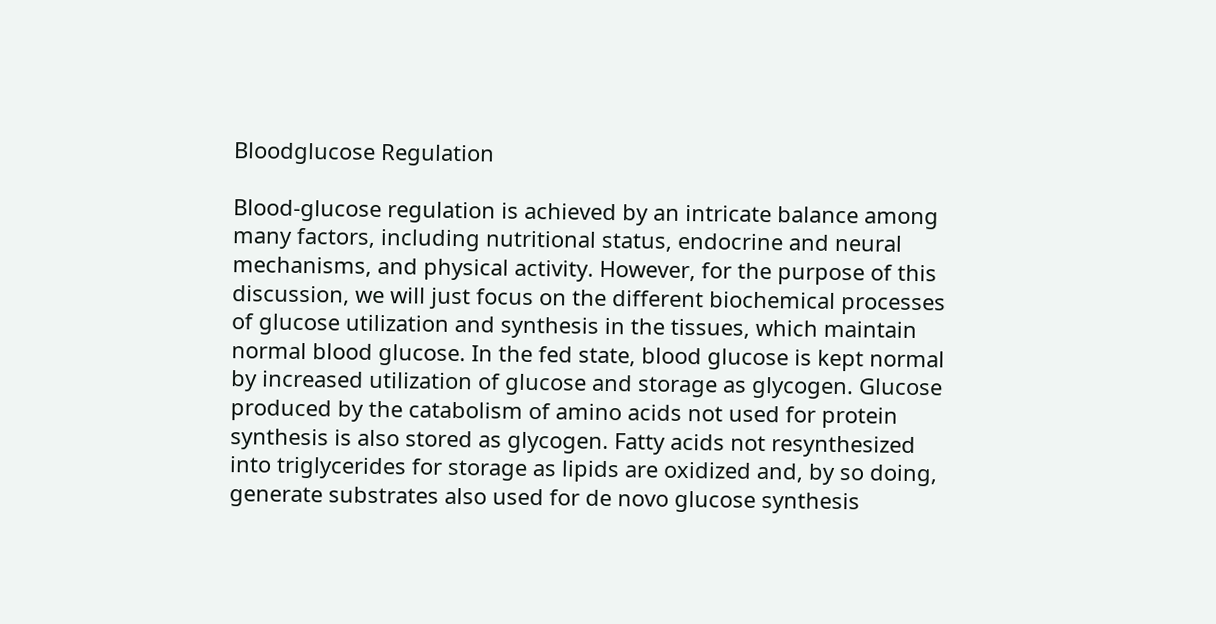Bloodglucose Regulation

Blood-glucose regulation is achieved by an intricate balance among many factors, including nutritional status, endocrine and neural mechanisms, and physical activity. However, for the purpose of this discussion, we will just focus on the different biochemical processes of glucose utilization and synthesis in the tissues, which maintain normal blood glucose. In the fed state, blood glucose is kept normal by increased utilization of glucose and storage as glycogen. Glucose produced by the catabolism of amino acids not used for protein synthesis is also stored as glycogen. Fatty acids not resynthesized into triglycerides for storage as lipids are oxidized and, by so doing, generate substrates also used for de novo glucose synthesis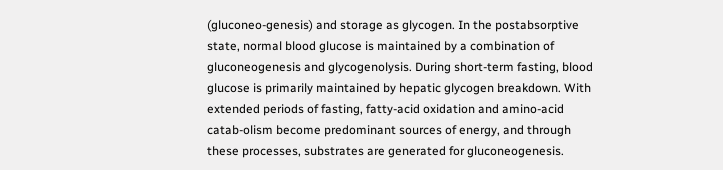(gluconeo-genesis) and storage as glycogen. In the postabsorptive state, normal blood glucose is maintained by a combination of gluconeogenesis and glycogenolysis. During short-term fasting, blood glucose is primarily maintained by hepatic glycogen breakdown. With extended periods of fasting, fatty-acid oxidation and amino-acid catab-olism become predominant sources of energy, and through these processes, substrates are generated for gluconeogenesis.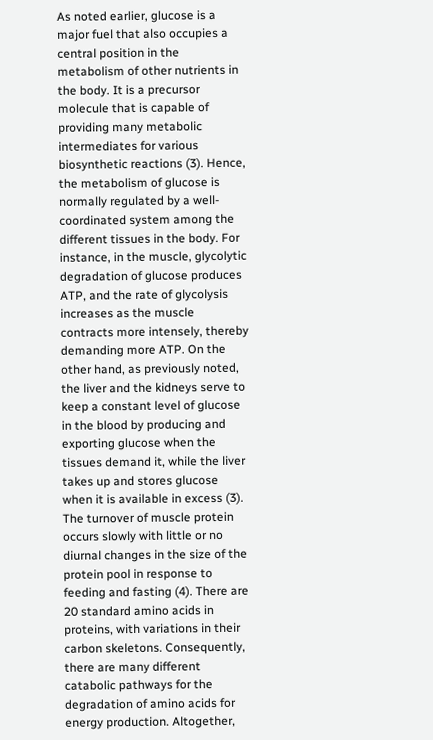As noted earlier, glucose is a major fuel that also occupies a central position in the metabolism of other nutrients in the body. It is a precursor molecule that is capable of providing many metabolic intermediates for various biosynthetic reactions (3). Hence, the metabolism of glucose is normally regulated by a well-coordinated system among the different tissues in the body. For instance, in the muscle, glycolytic degradation of glucose produces ATP, and the rate of glycolysis increases as the muscle contracts more intensely, thereby demanding more ATP. On the other hand, as previously noted, the liver and the kidneys serve to keep a constant level of glucose in the blood by producing and exporting glucose when the tissues demand it, while the liver takes up and stores glucose when it is available in excess (3). The turnover of muscle protein occurs slowly with little or no diurnal changes in the size of the protein pool in response to feeding and fasting (4). There are 20 standard amino acids in proteins, with variations in their carbon skeletons. Consequently, there are many different catabolic pathways for the degradation of amino acids for energy production. Altogether,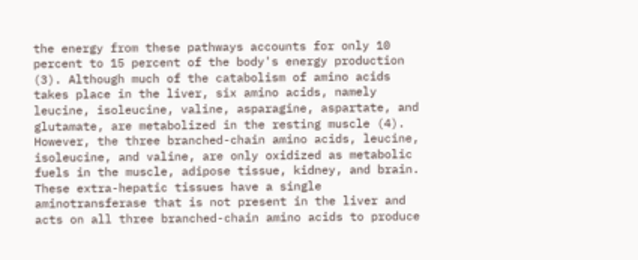the energy from these pathways accounts for only 10 percent to 15 percent of the body's energy production (3). Although much of the catabolism of amino acids takes place in the liver, six amino acids, namely leucine, isoleucine, valine, asparagine, aspartate, and glutamate, are metabolized in the resting muscle (4). However, the three branched-chain amino acids, leucine, isoleucine, and valine, are only oxidized as metabolic fuels in the muscle, adipose tissue, kidney, and brain. These extra-hepatic tissues have a single aminotransferase that is not present in the liver and acts on all three branched-chain amino acids to produce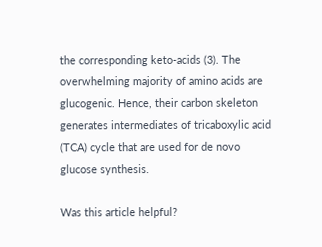the corresponding keto-acids (3). The overwhelming majority of amino acids are glucogenic. Hence, their carbon skeleton generates intermediates of tricaboxylic acid (TCA) cycle that are used for de novo glucose synthesis.

Was this article helpful?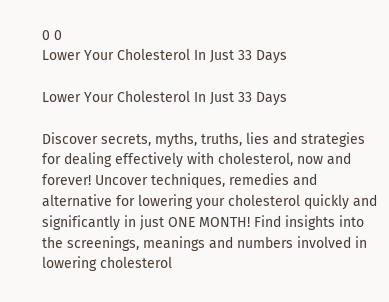0 0
Lower Your Cholesterol In Just 33 Days

Lower Your Cholesterol In Just 33 Days

Discover secrets, myths, truths, lies and strategies for dealing effectively with cholesterol, now and forever! Uncover techniques, remedies and alternative for lowering your cholesterol quickly and significantly in just ONE MONTH! Find insights into the screenings, meanings and numbers involved in lowering cholesterol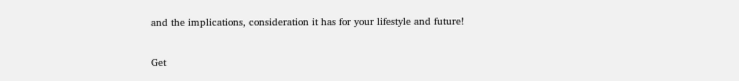and the implications, consideration it has for your lifestyle and future!

Get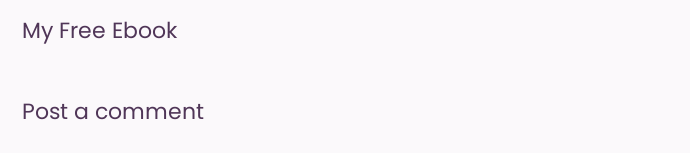My Free Ebook

Post a comment